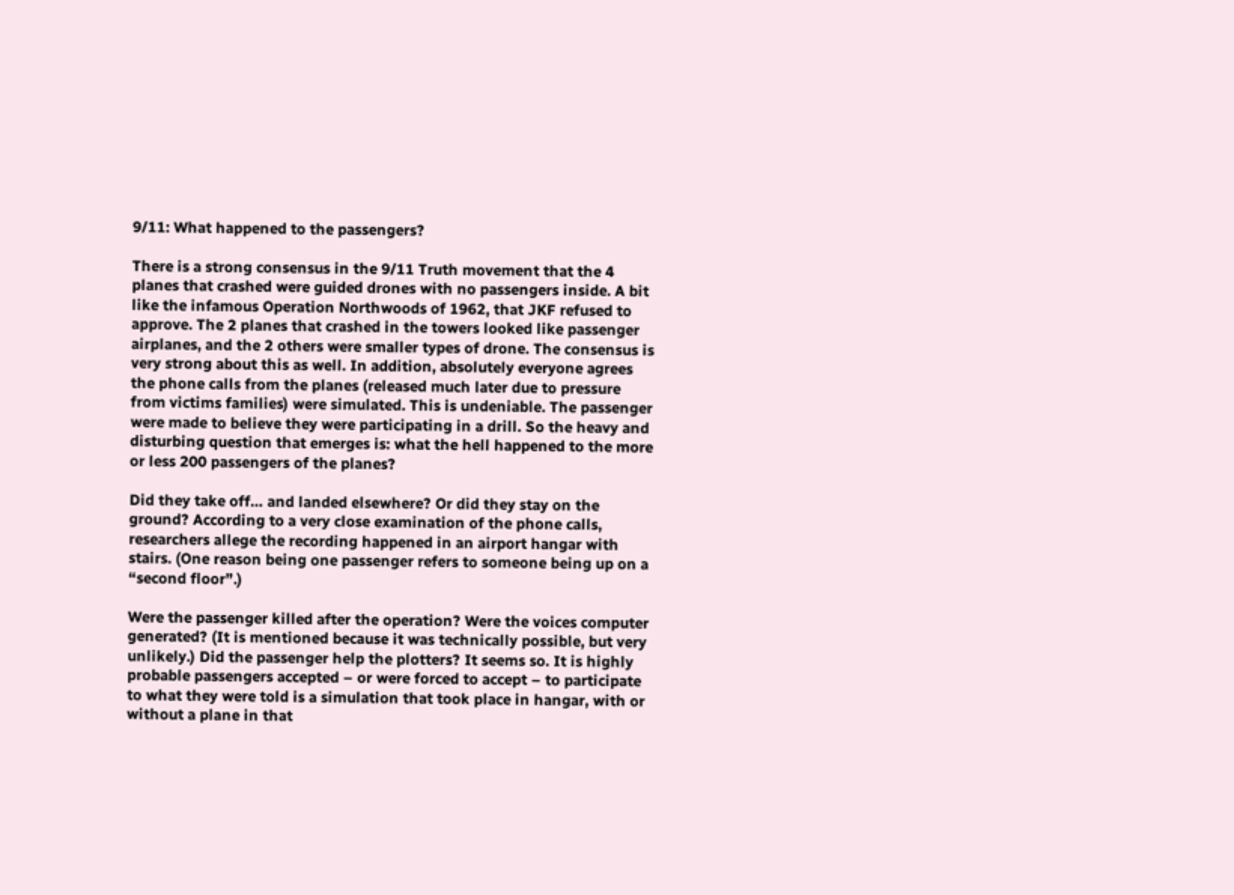9/11: What happened to the passengers?

There is a strong consensus in the 9/11 Truth movement that the 4 planes that crashed were guided drones with no passengers inside. A bit like the infamous Operation Northwoods of 1962, that JKF refused to approve. The 2 planes that crashed in the towers looked like passenger airplanes, and the 2 others were smaller types of drone. The consensus is very strong about this as well. In addition, absolutely everyone agrees the phone calls from the planes (released much later due to pressure from victims families) were simulated. This is undeniable. The passenger were made to believe they were participating in a drill. So the heavy and disturbing question that emerges is: what the hell happened to the more or less 200 passengers of the planes?

Did they take off… and landed elsewhere? Or did they stay on the ground? According to a very close examination of the phone calls, researchers allege the recording happened in an airport hangar with stairs. (One reason being one passenger refers to someone being up on a “second floor”.)

Were the passenger killed after the operation? Were the voices computer generated? (It is mentioned because it was technically possible, but very unlikely.) Did the passenger help the plotters? It seems so. It is highly probable passengers accepted – or were forced to accept – to participate to what they were told is a simulation that took place in hangar, with or without a plane in that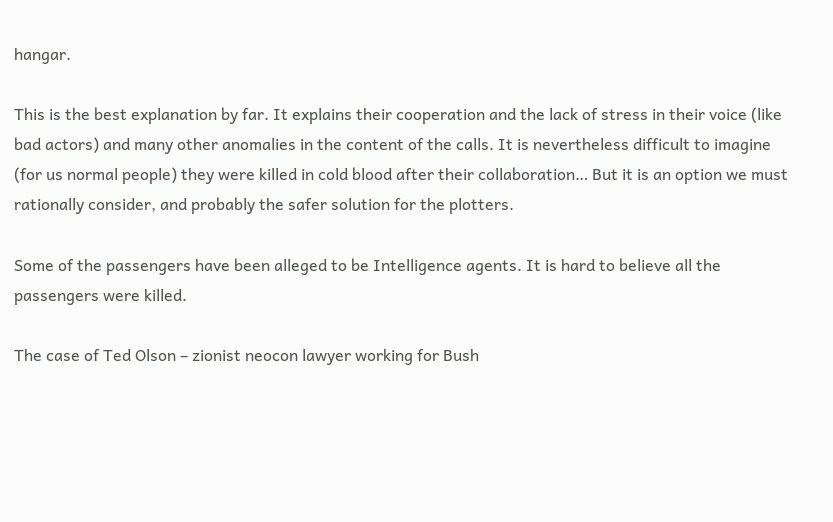hangar.

This is the best explanation by far. It explains their cooperation and the lack of stress in their voice (like bad actors) and many other anomalies in the content of the calls. It is nevertheless difficult to imagine (for us normal people) they were killed in cold blood after their collaboration… But it is an option we must rationally consider, and probably the safer solution for the plotters.

Some of the passengers have been alleged to be Intelligence agents. It is hard to believe all the passengers were killed.

The case of Ted Olson – zionist neocon lawyer working for Bush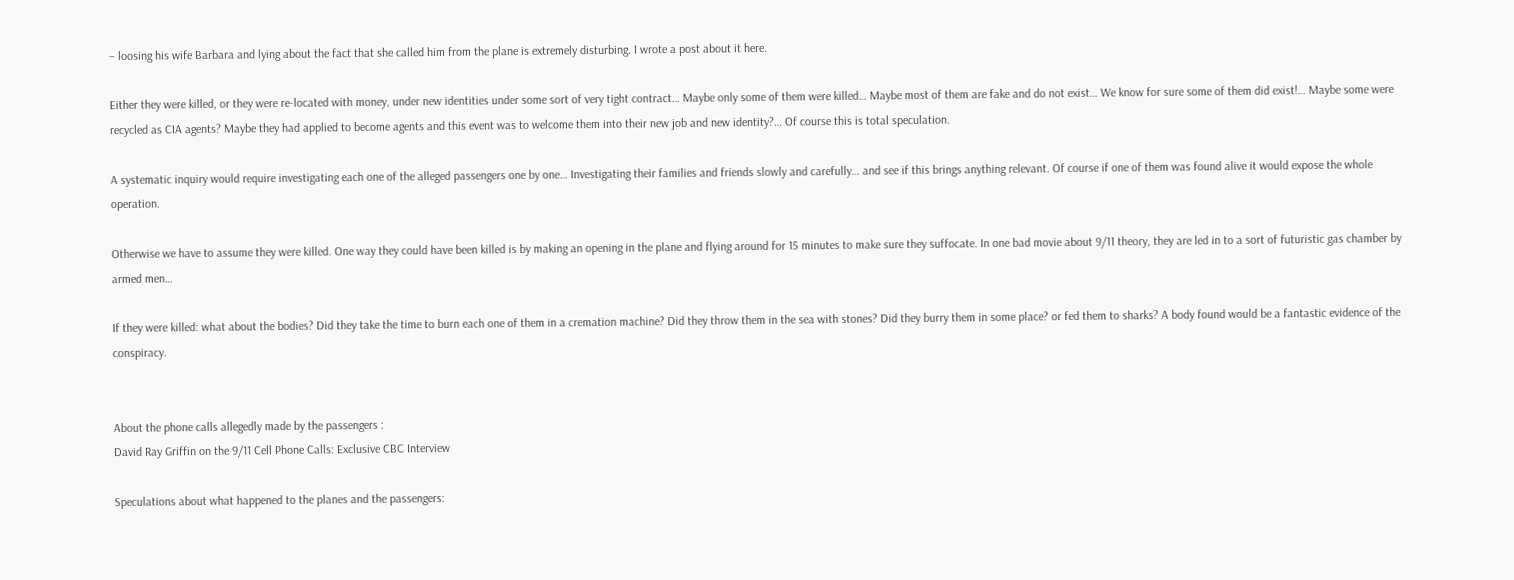– loosing his wife Barbara and lying about the fact that she called him from the plane is extremely disturbing. I wrote a post about it here.

Either they were killed, or they were re-located with money, under new identities under some sort of very tight contract… Maybe only some of them were killed… Maybe most of them are fake and do not exist… We know for sure some of them did exist!… Maybe some were recycled as CIA agents? Maybe they had applied to become agents and this event was to welcome them into their new job and new identity?… Of course this is total speculation.

A systematic inquiry would require investigating each one of the alleged passengers one by one… Investigating their families and friends slowly and carefully… and see if this brings anything relevant. Of course if one of them was found alive it would expose the whole operation.

Otherwise we have to assume they were killed. One way they could have been killed is by making an opening in the plane and flying around for 15 minutes to make sure they suffocate. In one bad movie about 9/11 theory, they are led in to a sort of futuristic gas chamber by armed men…

If they were killed: what about the bodies? Did they take the time to burn each one of them in a cremation machine? Did they throw them in the sea with stones? Did they burry them in some place? or fed them to sharks? A body found would be a fantastic evidence of the conspiracy.


About the phone calls allegedly made by the passengers :
David Ray Griffin on the 9/11 Cell Phone Calls: Exclusive CBC Interview

Speculations about what happened to the planes and the passengers: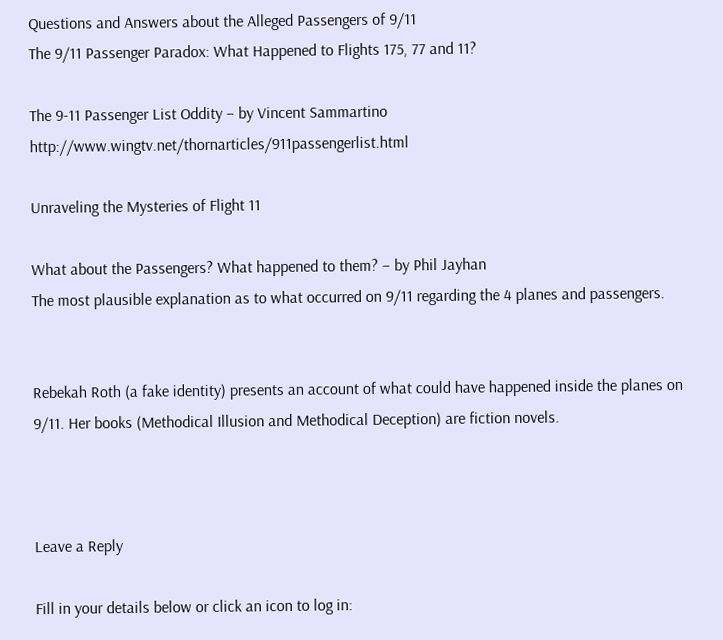Questions and Answers about the Alleged Passengers of 9/11
The 9/11 Passenger Paradox: What Happened to Flights 175, 77 and 11?

The 9-11 Passenger List Oddity – by Vincent Sammartino http://www.wingtv.net/thornarticles/911passengerlist.html

Unraveling the Mysteries of Flight 11

What about the Passengers? What happened to them? – by Phil Jayhan
The most plausible explanation as to what occurred on 9/11 regarding the 4 planes and passengers.


Rebekah Roth (a fake identity) presents an account of what could have happened inside the planes on 9/11. Her books (Methodical Illusion and Methodical Deception) are fiction novels.



Leave a Reply

Fill in your details below or click an icon to log in: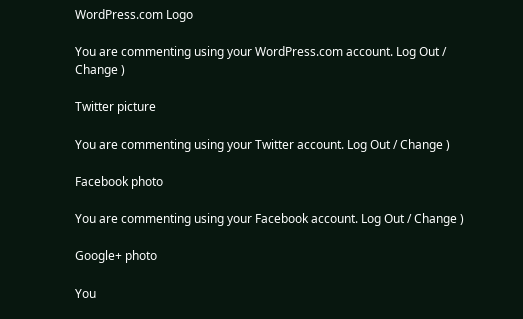WordPress.com Logo

You are commenting using your WordPress.com account. Log Out / Change )

Twitter picture

You are commenting using your Twitter account. Log Out / Change )

Facebook photo

You are commenting using your Facebook account. Log Out / Change )

Google+ photo

You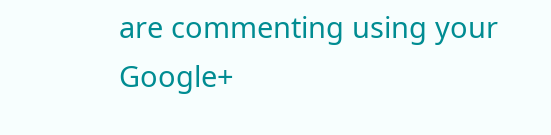are commenting using your Google+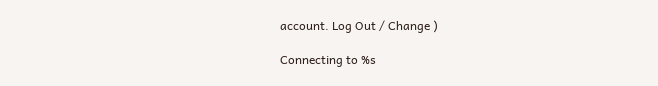account. Log Out / Change )

Connecting to %s